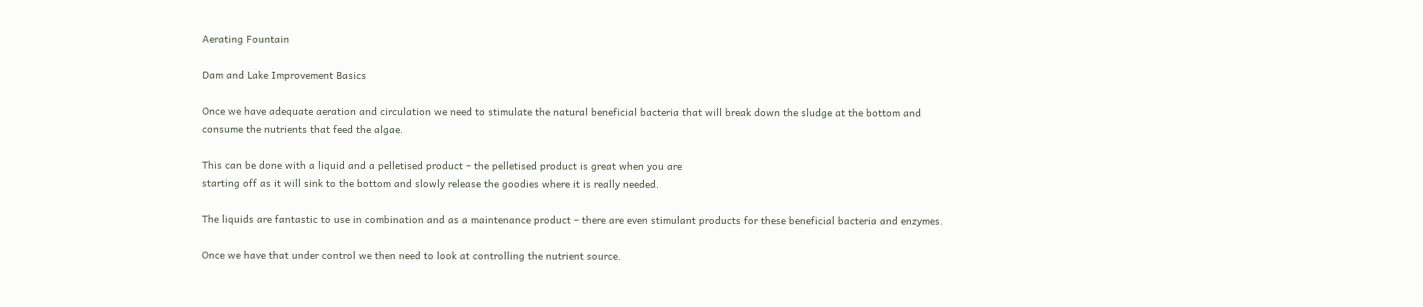Aerating Fountain

Dam and Lake Improvement Basics

Once we have adequate aeration and circulation we need to stimulate the natural beneficial bacteria that will break down the sludge at the bottom and consume the nutrients that feed the algae.

This can be done with a liquid and a pelletised product – the pelletised product is great when you are
starting off as it will sink to the bottom and slowly release the goodies where it is really needed.

The liquids are fantastic to use in combination and as a maintenance product – there are even stimulant products for these beneficial bacteria and enzymes.

Once we have that under control we then need to look at controlling the nutrient source.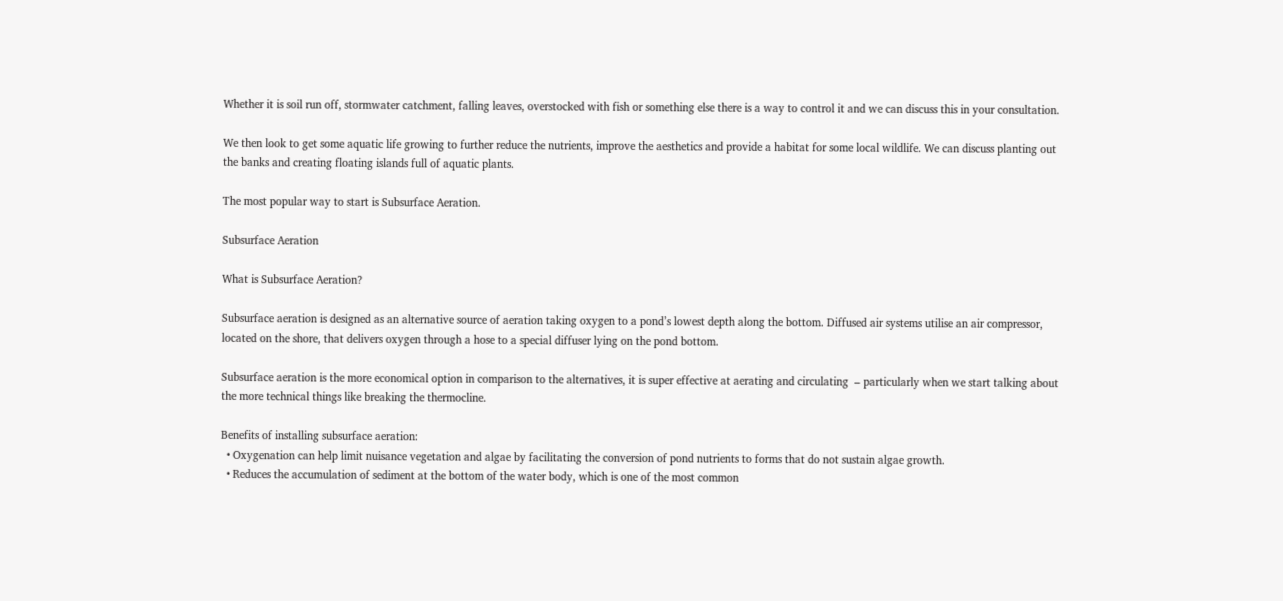Whether it is soil run off, stormwater catchment, falling leaves, overstocked with fish or something else there is a way to control it and we can discuss this in your consultation.

We then look to get some aquatic life growing to further reduce the nutrients, improve the aesthetics and provide a habitat for some local wildlife. We can discuss planting out the banks and creating floating islands full of aquatic plants.

The most popular way to start is Subsurface Aeration.

Subsurface Aeration

What is Subsurface Aeration?

Subsurface aeration is designed as an alternative source of aeration taking oxygen to a pond’s lowest depth along the bottom. Diffused air systems utilise an air compressor, located on the shore, that delivers oxygen through a hose to a special diffuser lying on the pond bottom.

Subsurface aeration is the more economical option in comparison to the alternatives, it is super effective at aerating and circulating  – particularly when we start talking about the more technical things like breaking the thermocline.

Benefits of installing subsurface aeration:
  • Oxygenation can help limit nuisance vegetation and algae by facilitating the conversion of pond nutrients to forms that do not sustain algae growth.
  • Reduces the accumulation of sediment at the bottom of the water body, which is one of the most common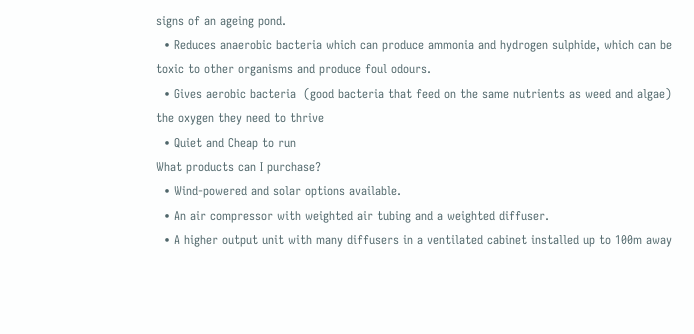signs of an ageing pond.
  • Reduces anaerobic bacteria which can produce ammonia and hydrogen sulphide, which can be toxic to other organisms and produce foul odours.
  • Gives aerobic bacteria  (good bacteria that feed on the same nutrients as weed and algae) the oxygen they need to thrive
  • Quiet and Cheap to run
What products can I purchase?
  • Wind-powered and solar options available.
  • An air compressor with weighted air tubing and a weighted diffuser.
  • A higher output unit with many diffusers in a ventilated cabinet installed up to 100m away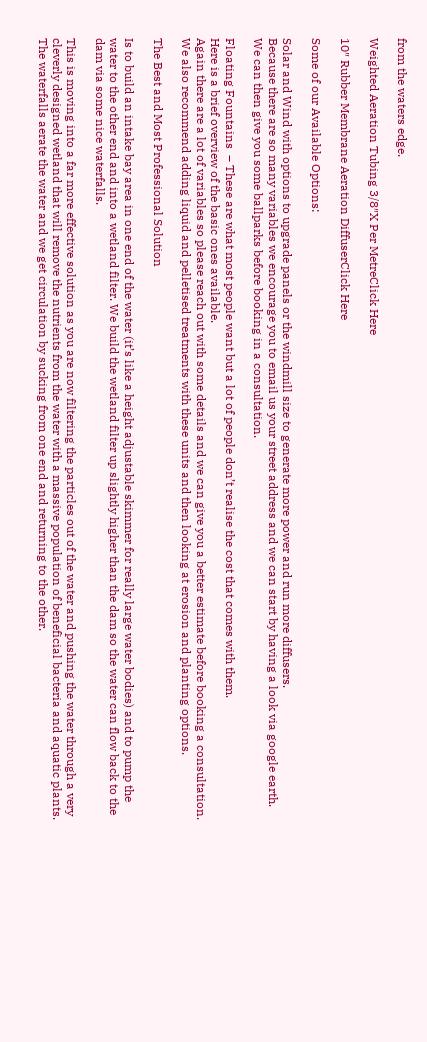from the waters edge.

Weighted Aeration Tubing 3/8″X Per MetreClick Here

10″ Rubber Membrane Aeration DiffuserClick Here

Some of our Available Options:

Solar and Wind with options to upgrade panels or the windmill size to generate more power and run more diffusers.
Because there are so many variables we encourage you to email us your street address and we can start by having a look via google earth. We can then give you some ballparks before booking in a consultation.

Floating Fountains  – These are what most people want but a lot of people don’t realise the cost that comes with them.
Here is a brief overview of the basic ones available.
Again there are a lot of variables so please reach out with some details and we can give you a better estimate before booking a consultation.
We also recommend adding liquid and pelletised treatments with these units and then looking at erosion and planting options.

The Best and Most Professional Solution

Is to build an intake bay area in one end of the water (it’s like a height adjustable skimmer for really large water bodies) and to pump the water to the other end and into a wetland filter. We build the wetland filter up slightly higher than the dam so the water can flow back to the dam via some nice waterfalls.

This is moving into a far more effective solution as you are now filtering the particles out of the water and pushing the water through a very cleverly designed wetland that will remove the nutrients from the water with a massive population of beneficial bacteria and aquatic plants.
The waterfalls aerate the water and we get circulation by sucking from one end and returning to the other.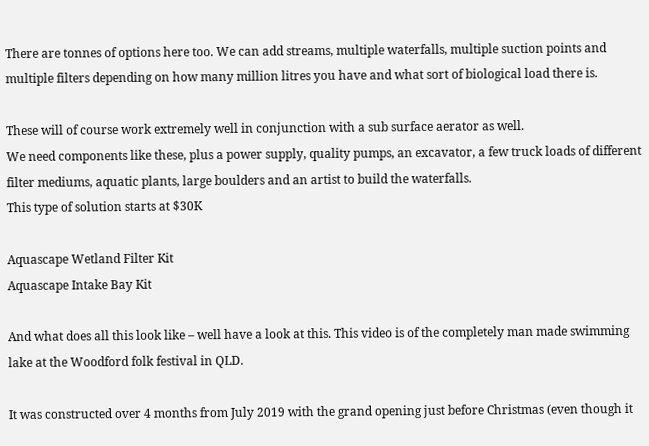There are tonnes of options here too. We can add streams, multiple waterfalls, multiple suction points and multiple filters depending on how many million litres you have and what sort of biological load there is.

These will of course work extremely well in conjunction with a sub surface aerator as well.
We need components like these, plus a power supply, quality pumps, an excavator, a few truck loads of different filter mediums, aquatic plants, large boulders and an artist to build the waterfalls.
This type of solution starts at $30K

Aquascape Wetland Filter Kit
Aquascape Intake Bay Kit

And what does all this look like – well have a look at this. This video is of the completely man made swimming lake at the Woodford folk festival in QLD.

It was constructed over 4 months from July 2019 with the grand opening just before Christmas (even though it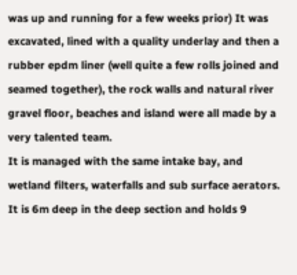was up and running for a few weeks prior) It was excavated, lined with a quality underlay and then a rubber epdm liner (well quite a few rolls joined and seamed together), the rock walls and natural river gravel floor, beaches and island were all made by a very talented team.
It is managed with the same intake bay, and wetland filters, waterfalls and sub surface aerators.
It is 6m deep in the deep section and holds 9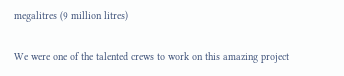megalitres (9 million litres)

We were one of the talented crews to work on this amazing project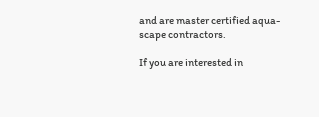and are master certified aqua-scape contractors.

If you are interested in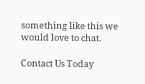something like this we would love to chat.

Contact Us Today